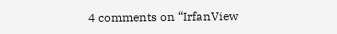4 comments on “IrfanView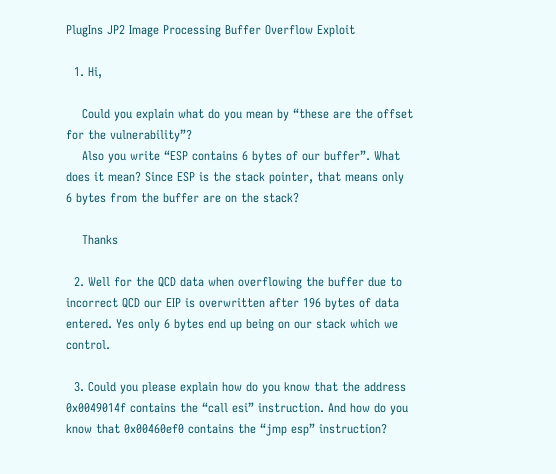PlugIns JP2 Image Processing Buffer Overflow Exploit

  1. Hi,

    Could you explain what do you mean by “these are the offset for the vulnerability”?
    Also you write “ESP contains 6 bytes of our buffer”. What does it mean? Since ESP is the stack pointer, that means only 6 bytes from the buffer are on the stack?

    Thanks

  2. Well for the QCD data when overflowing the buffer due to incorrect QCD our EIP is overwritten after 196 bytes of data entered. Yes only 6 bytes end up being on our stack which we control.

  3. Could you please explain how do you know that the address 0x0049014f contains the “call esi” instruction. And how do you know that 0x00460ef0 contains the “jmp esp” instruction?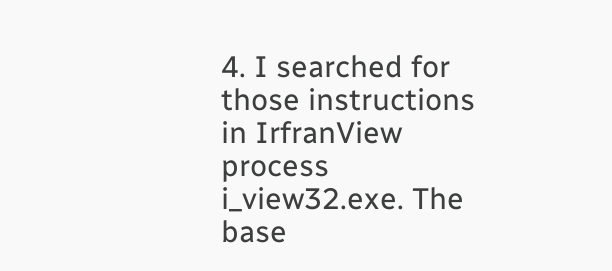4. I searched for those instructions in IrfranView process i_view32.exe. The base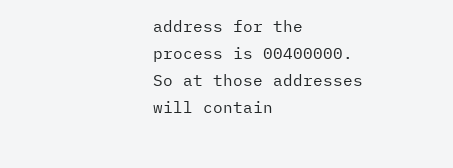address for the process is 00400000. So at those addresses will contain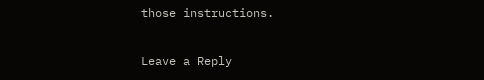those instructions.

Leave a Reply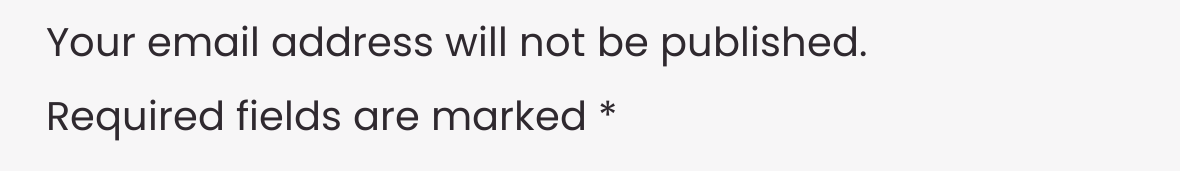Your email address will not be published. Required fields are marked *